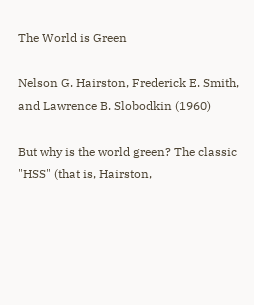The World is Green

Nelson G. Hairston, Frederick E. Smith, and Lawrence B. Slobodkin (1960)

But why is the world green? The classic "HSS" (that is, Hairston,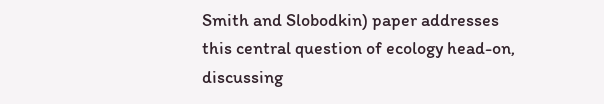Smith and Slobodkin) paper addresses this central question of ecology head-on, discussing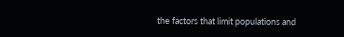the factors that limit populations and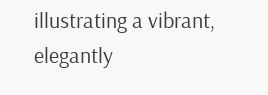illustrating a vibrant, elegantly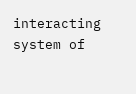interacting system of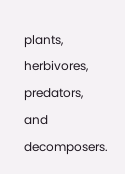plants, herbivores, predators, and decomposers.